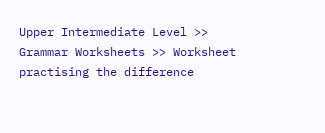Upper Intermediate Level >> Grammar Worksheets >> Worksheet practising the difference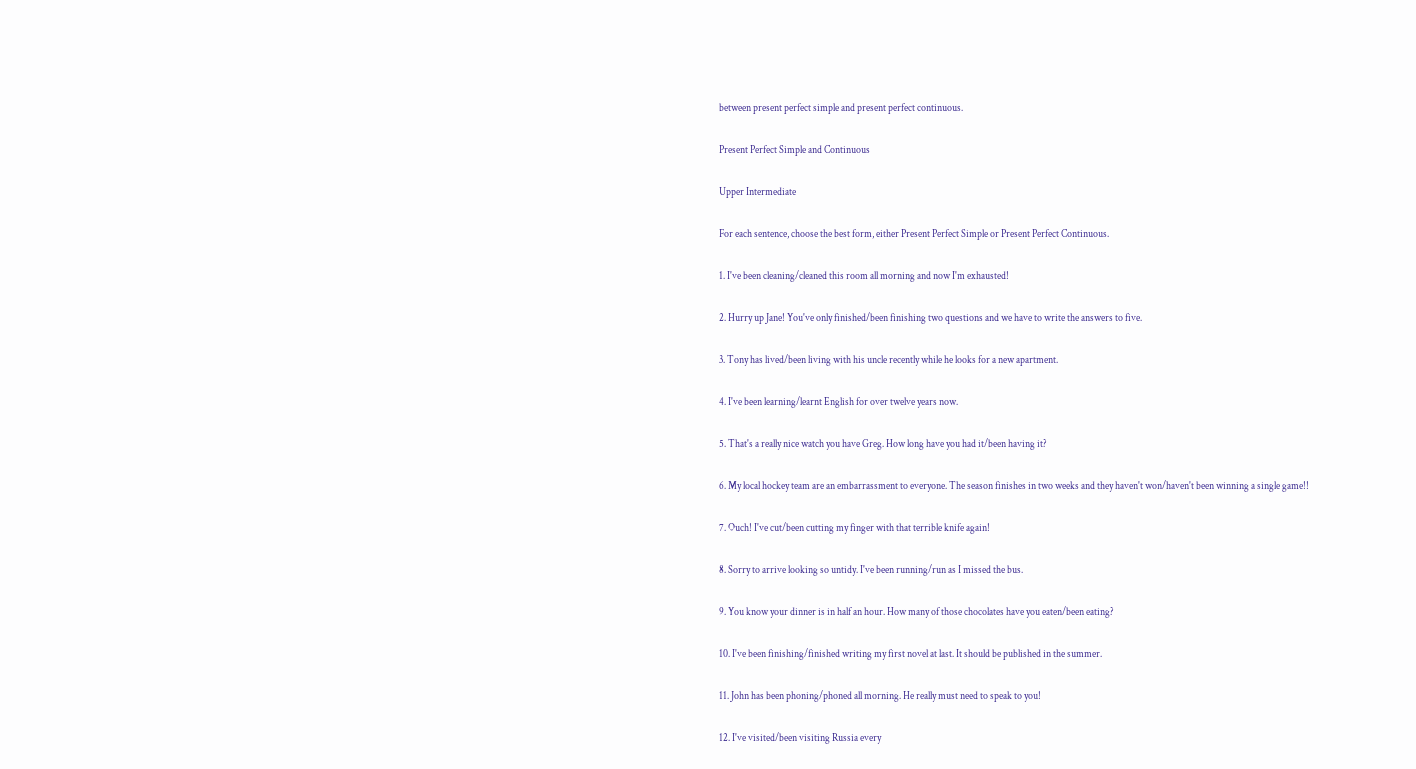between present perfect simple and present perfect continuous.

Present Perfect Simple and Continuous

Upper Intermediate

For each sentence, choose the best form, either Present Perfect Simple or Present Perfect Continuous.

1. I've been cleaning/cleaned this room all morning and now I'm exhausted!

2. Hurry up Jane! You've only finished/been finishing two questions and we have to write the answers to five.

3. Tony has lived/been living with his uncle recently while he looks for a new apartment.

4. I've been learning/learnt English for over twelve years now.

5. That's a really nice watch you have Greg. How long have you had it/been having it?

6. My local hockey team are an embarrassment to everyone. The season finishes in two weeks and they haven't won/haven't been winning a single game!!

7. Ouch! I've cut/been cutting my finger with that terrible knife again!

8. Sorry to arrive looking so untidy. I've been running/run as I missed the bus.

9. You know your dinner is in half an hour. How many of those chocolates have you eaten/been eating?

10. I've been finishing/finished writing my first novel at last. It should be published in the summer.

11. John has been phoning/phoned all morning. He really must need to speak to you!

12. I've visited/been visiting Russia every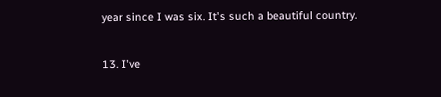year since I was six. It's such a beautiful country.

13. I've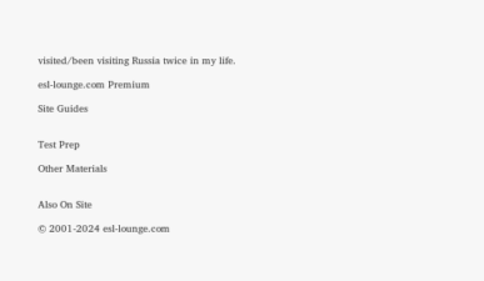visited/been visiting Russia twice in my life.

esl-lounge.com Premium

Site Guides


Test Prep

Other Materials


Also On Site

© 2001-2024 esl-lounge.com